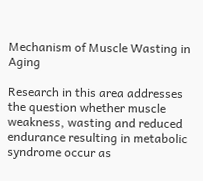Mechanism of Muscle Wasting in Aging

Research in this area addresses the question whether muscle weakness, wasting and reduced endurance resulting in metabolic syndrome occur as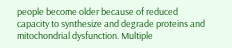people become older because of reduced capacity to synthesize and degrade proteins and mitochondrial dysfunction. Multiple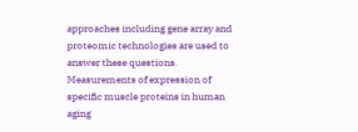approaches including gene array and proteomic technologies are used to answer these questions. Measurements of expression of specific muscle proteins in human aging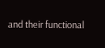and their functional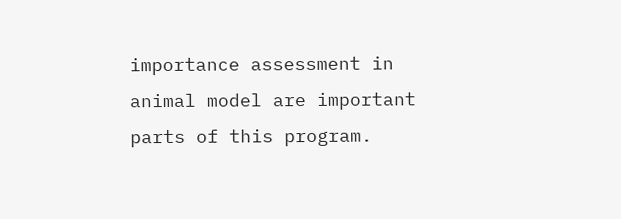importance assessment in animal model are important parts of this program.